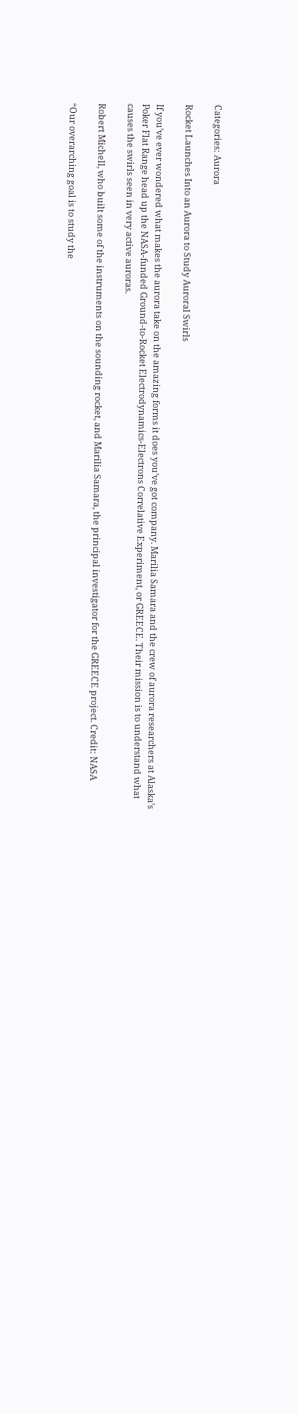Categories: Aurora

Rocket Launches Into an Aurora to Study Auroral Swirls

If you’ve ever wondered what makes the aurora take on the amazing forms it does you’ve got company. Marilia Samara and the crew of aurora researchers at Alaska’s Poker Flat Range head up the NASA-funded Ground-to-Rocket Electrodynamics-Electrons Correlative Experiment, or GREECE. Their mission is to understand what causes the swirls seen in very active auroras.

Robert Michell, who built some of the instruments on the sounding rocket, and Marilia Samara, the principal investigator for the GREECE project. Credit: NASA

“Our overarching goal is to study the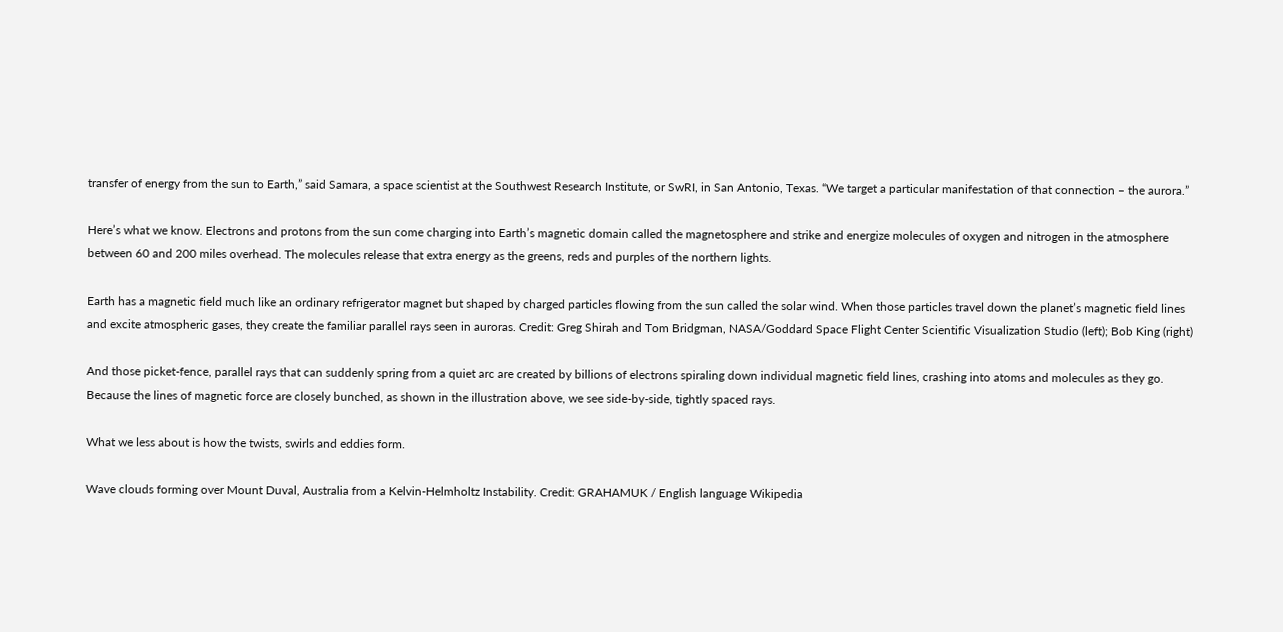transfer of energy from the sun to Earth,” said Samara, a space scientist at the Southwest Research Institute, or SwRI, in San Antonio, Texas. “We target a particular manifestation of that connection – the aurora.”

Here’s what we know. Electrons and protons from the sun come charging into Earth’s magnetic domain called the magnetosphere and strike and energize molecules of oxygen and nitrogen in the atmosphere between 60 and 200 miles overhead. The molecules release that extra energy as the greens, reds and purples of the northern lights.

Earth has a magnetic field much like an ordinary refrigerator magnet but shaped by charged particles flowing from the sun called the solar wind. When those particles travel down the planet’s magnetic field lines and excite atmospheric gases, they create the familiar parallel rays seen in auroras. Credit: Greg Shirah and Tom Bridgman, NASA/Goddard Space Flight Center Scientific Visualization Studio (left); Bob King (right)

And those picket-fence, parallel rays that can suddenly spring from a quiet arc are created by billions of electrons spiraling down individual magnetic field lines, crashing into atoms and molecules as they go. Because the lines of magnetic force are closely bunched, as shown in the illustration above, we see side-by-side, tightly spaced rays.

What we less about is how the twists, swirls and eddies form.

Wave clouds forming over Mount Duval, Australia from a Kelvin-Helmholtz Instability. Credit: GRAHAMUK / English language Wikipedia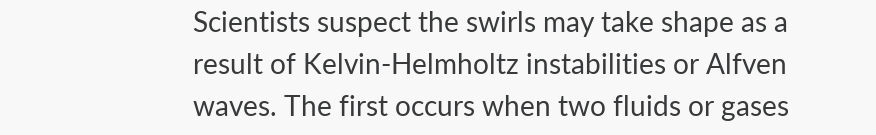Scientists suspect the swirls may take shape as a result of Kelvin-Helmholtz instabilities or Alfven waves. The first occurs when two fluids or gases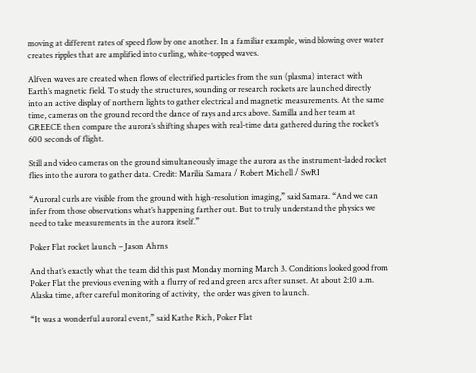moving at different rates of speed flow by one another. In a familiar example, wind blowing over water creates ripples that are amplified into curling, white-topped waves.

Alfven waves are created when flows of electrified particles from the sun (plasma) interact with Earth’s magnetic field. To study the structures, sounding or research rockets are launched directly into an active display of northern lights to gather electrical and magnetic measurements. At the same time, cameras on the ground record the dance of rays and arcs above. Samilla and her team at GREECE then compare the aurora’s shifting shapes with real-time data gathered during the rocket’s 600 seconds of flight.

Still and video cameras on the ground simultaneously image the aurora as the instrument-laded rocket flies into the aurora to gather data. Credit: Marilia Samara / Robert Michell / SwRI

“Auroral curls are visible from the ground with high-resolution imaging,” said Samara. “And we can infer from those observations what’s happening farther out. But to truly understand the physics we need to take measurements in the aurora itself.”

Poker Flat rocket launch – Jason Ahrns

And that’s exactly what the team did this past Monday morning March 3. Conditions looked good from Poker Flat the previous evening with a flurry of red and green arcs after sunset. At about 2:10 a.m. Alaska time, after careful monitoring of activity,  the order was given to launch.

“It was a wonderful auroral event,” said Kathe Rich, Poker Flat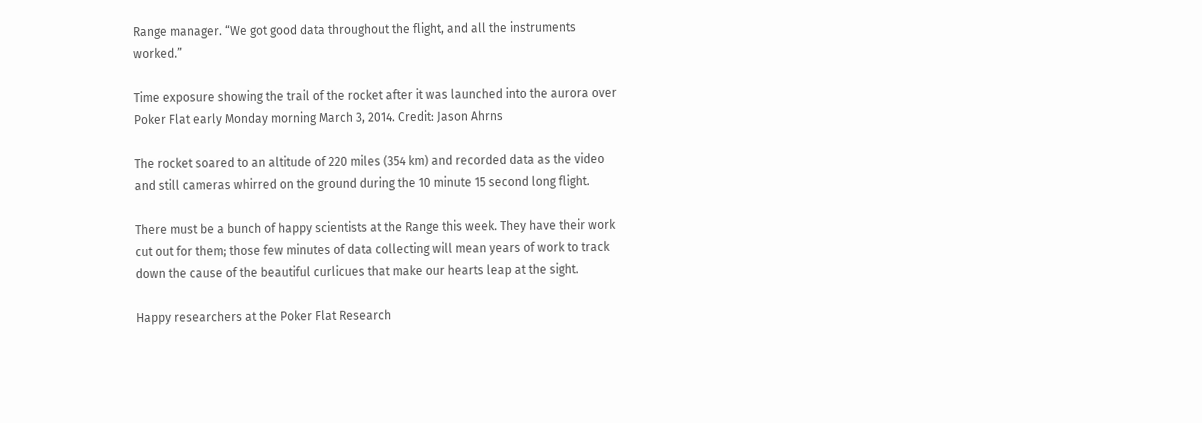Range manager. “We got good data throughout the flight, and all the instruments worked.”

Time exposure showing the trail of the rocket after it was launched into the aurora over Poker Flat early Monday morning March 3, 2014. Credit: Jason Ahrns

The rocket soared to an altitude of 220 miles (354 km) and recorded data as the video and still cameras whirred on the ground during the 10 minute 15 second long flight.

There must be a bunch of happy scientists at the Range this week. They have their work cut out for them; those few minutes of data collecting will mean years of work to track down the cause of the beautiful curlicues that make our hearts leap at the sight.

Happy researchers at the Poker Flat Research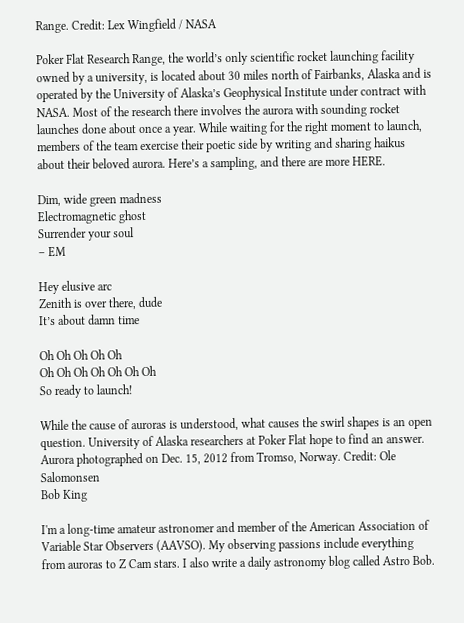Range. Credit: Lex Wingfield / NASA

Poker Flat Research Range, the world’s only scientific rocket launching facility owned by a university, is located about 30 miles north of Fairbanks, Alaska and is operated by the University of Alaska’s Geophysical Institute under contract with NASA. Most of the research there involves the aurora with sounding rocket launches done about once a year. While waiting for the right moment to launch, members of the team exercise their poetic side by writing and sharing haikus about their beloved aurora. Here’s a sampling, and there are more HERE.

Dim, wide green madness
Electromagnetic ghost
Surrender your soul
– EM

Hey elusive arc
Zenith is over there, dude
It’s about damn time

Oh Oh Oh Oh Oh
Oh Oh Oh Oh Oh Oh Oh
So ready to launch!

While the cause of auroras is understood, what causes the swirl shapes is an open question. University of Alaska researchers at Poker Flat hope to find an answer. Aurora photographed on Dec. 15, 2012 from Tromso, Norway. Credit: Ole Salomonsen
Bob King

I'm a long-time amateur astronomer and member of the American Association of Variable Star Observers (AAVSO). My observing passions include everything from auroras to Z Cam stars. I also write a daily astronomy blog called Astro Bob.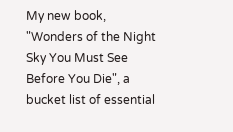My new book, "Wonders of the Night Sky You Must See Before You Die", a bucket list of essential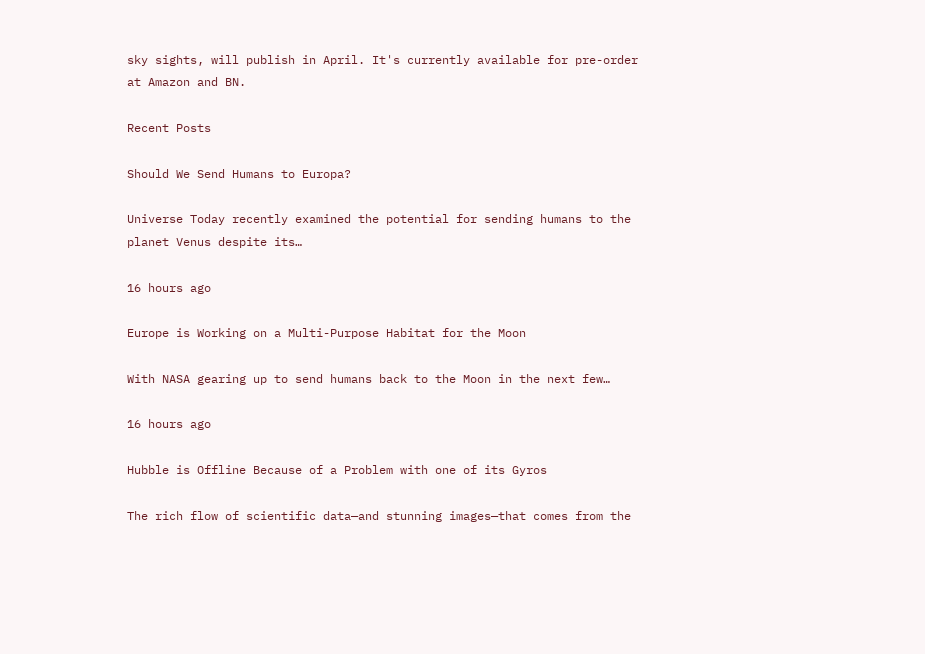sky sights, will publish in April. It's currently available for pre-order at Amazon and BN.

Recent Posts

Should We Send Humans to Europa?

Universe Today recently examined the potential for sending humans to the planet Venus despite its…

16 hours ago

Europe is Working on a Multi-Purpose Habitat for the Moon

With NASA gearing up to send humans back to the Moon in the next few…

16 hours ago

Hubble is Offline Because of a Problem with one of its Gyros

The rich flow of scientific data—and stunning images—that comes from the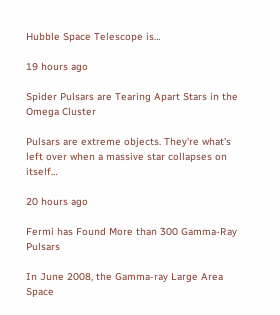Hubble Space Telescope is…

19 hours ago

Spider Pulsars are Tearing Apart Stars in the Omega Cluster

Pulsars are extreme objects. They're what's left over when a massive star collapses on itself…

20 hours ago

Fermi has Found More than 300 Gamma-Ray Pulsars

In June 2008, the Gamma-ray Large Area Space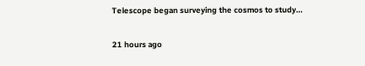Telescope began surveying the cosmos to study…

21 hours ago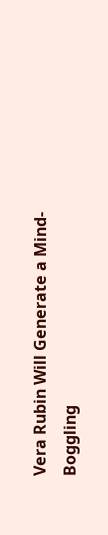Vera Rubin Will Generate a Mind-Boggling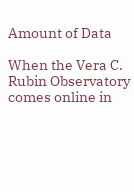Amount of Data

When the Vera C. Rubin Observatory comes online in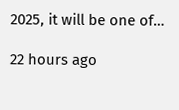2025, it will be one of…

22 hours ago